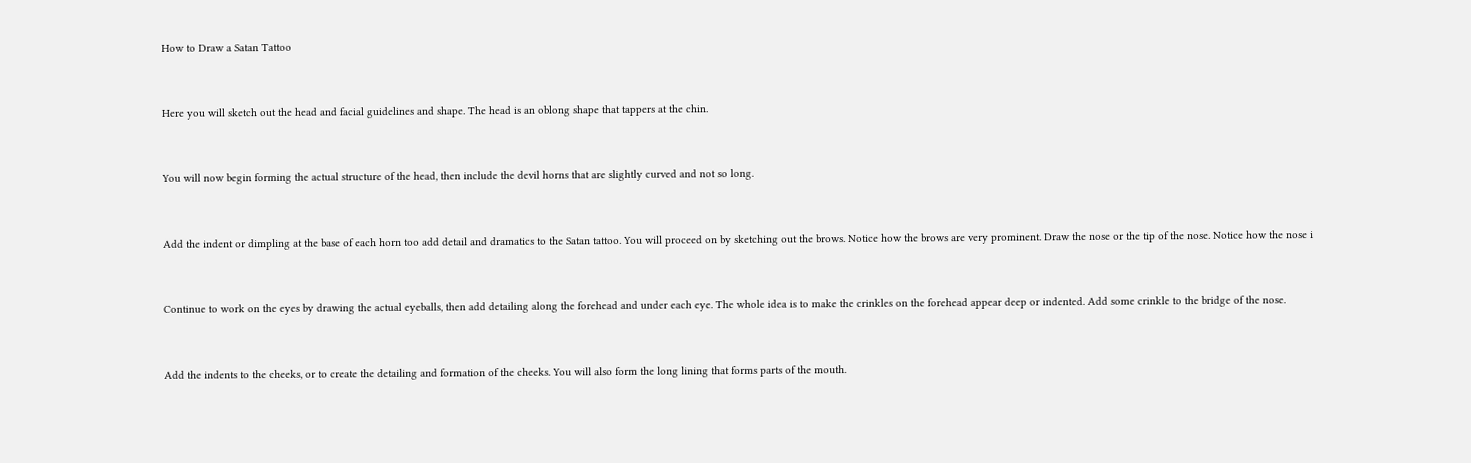How to Draw a Satan Tattoo


Here you will sketch out the head and facial guidelines and shape. The head is an oblong shape that tappers at the chin.


You will now begin forming the actual structure of the head, then include the devil horns that are slightly curved and not so long.


Add the indent or dimpling at the base of each horn too add detail and dramatics to the Satan tattoo. You will proceed on by sketching out the brows. Notice how the brows are very prominent. Draw the nose or the tip of the nose. Notice how the nose i


Continue to work on the eyes by drawing the actual eyeballs, then add detailing along the forehead and under each eye. The whole idea is to make the crinkles on the forehead appear deep or indented. Add some crinkle to the bridge of the nose.


Add the indents to the cheeks, or to create the detailing and formation of the cheeks. You will also form the long lining that forms parts of the mouth.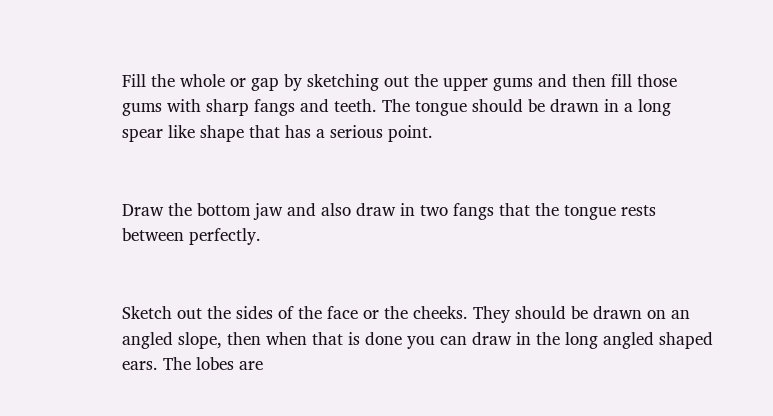Fill the whole or gap by sketching out the upper gums and then fill those gums with sharp fangs and teeth. The tongue should be drawn in a long spear like shape that has a serious point.


Draw the bottom jaw and also draw in two fangs that the tongue rests between perfectly.


Sketch out the sides of the face or the cheeks. They should be drawn on an angled slope, then when that is done you can draw in the long angled shaped ears. The lobes are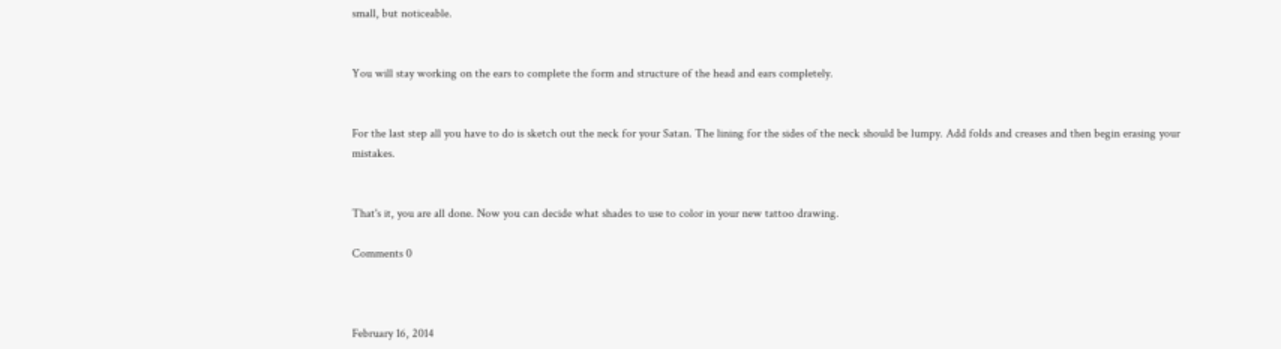small, but noticeable.


You will stay working on the ears to complete the form and structure of the head and ears completely.


For the last step all you have to do is sketch out the neck for your Satan. The lining for the sides of the neck should be lumpy. Add folds and creases and then begin erasing your mistakes.


That's it, you are all done. Now you can decide what shades to use to color in your new tattoo drawing.

Comments 0



February 16, 2014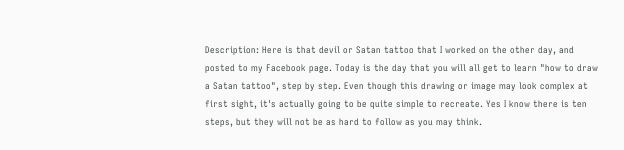Description: Here is that devil or Satan tattoo that I worked on the other day, and posted to my Facebook page. Today is the day that you will all get to learn "how to draw a Satan tattoo", step by step. Even though this drawing or image may look complex at first sight, it's actually going to be quite simple to recreate. Yes I know there is ten steps, but they will not be as hard to follow as you may think.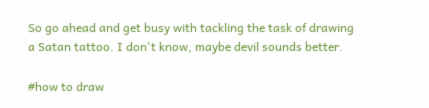So go ahead and get busy with tackling the task of drawing a Satan tattoo. I don't know, maybe devil sounds better.

#how to draw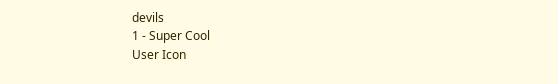devils
1 - Super Cool
User Icon